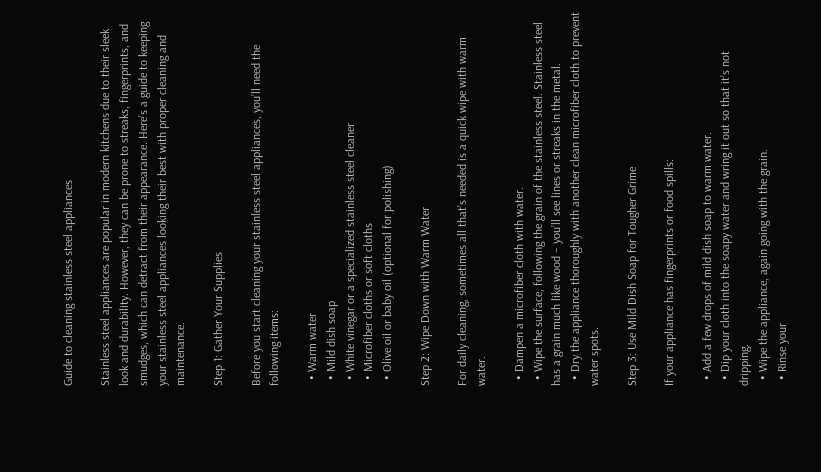Guide to cleaning stainless steel appliances

Stainless steel appliances are popular in modern kitchens due to their sleek look and durability. However, they can be prone to streaks, fingerprints, and smudges, which can detract from their appearance. Here’s a guide to keeping your stainless steel appliances looking their best with proper cleaning and maintenance.

Step 1: Gather Your Supplies

Before you start cleaning your stainless steel appliances, you’ll need the following items:

  • Warm water
  • Mild dish soap
  • White vinegar or a specialized stainless steel cleaner
  • Microfiber cloths or soft cloths
  • Olive oil or baby oil (optional for polishing)

Step 2: Wipe Down with Warm Water

For daily cleaning, sometimes all that’s needed is a quick wipe with warm water.

  • Dampen a microfiber cloth with water.
  • Wipe the surface, following the grain of the stainless steel. Stainless steel has a grain much like wood – you’ll see lines or streaks in the metal.
  • Dry the appliance thoroughly with another clean microfiber cloth to prevent water spots.

Step 3: Use Mild Dish Soap for Tougher Grime

If your appliance has fingerprints or food spills:

  • Add a few drops of mild dish soap to warm water.
  • Dip your cloth into the soapy water and wring it out so that it’s not dripping.
  • Wipe the appliance, again going with the grain.
  • Rinse your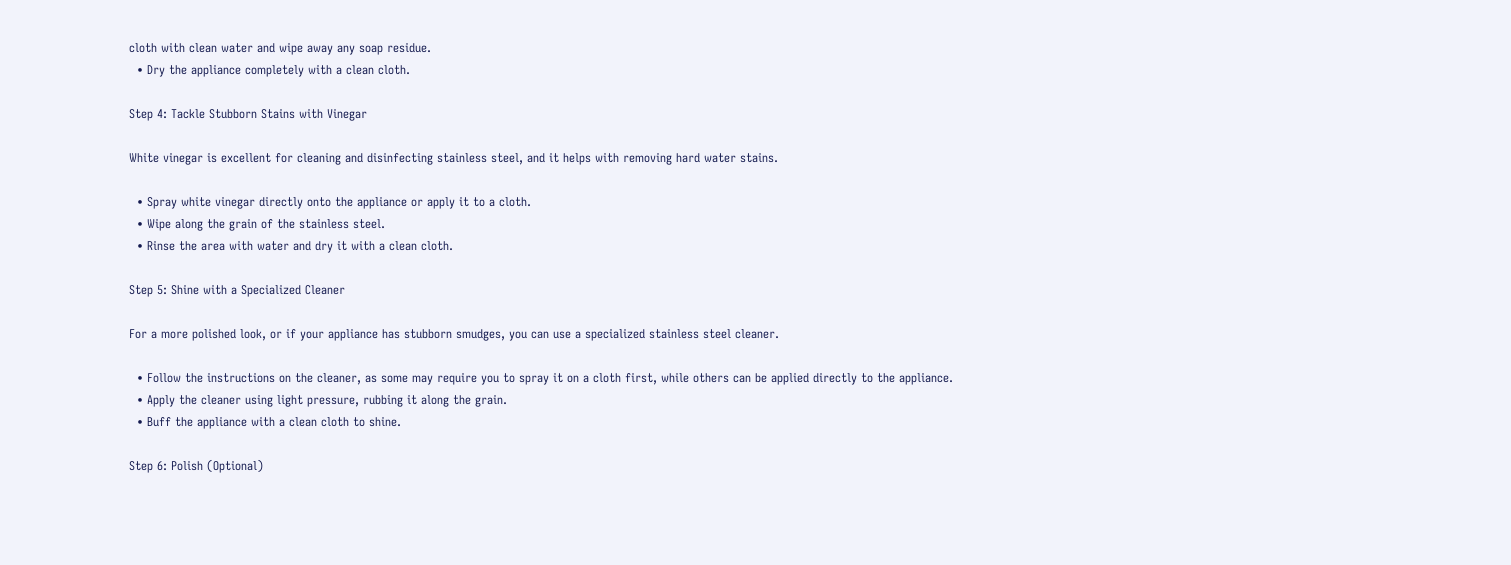cloth with clean water and wipe away any soap residue.
  • Dry the appliance completely with a clean cloth.

Step 4: Tackle Stubborn Stains with Vinegar

White vinegar is excellent for cleaning and disinfecting stainless steel, and it helps with removing hard water stains.

  • Spray white vinegar directly onto the appliance or apply it to a cloth.
  • Wipe along the grain of the stainless steel.
  • Rinse the area with water and dry it with a clean cloth.

Step 5: Shine with a Specialized Cleaner

For a more polished look, or if your appliance has stubborn smudges, you can use a specialized stainless steel cleaner.

  • Follow the instructions on the cleaner, as some may require you to spray it on a cloth first, while others can be applied directly to the appliance.
  • Apply the cleaner using light pressure, rubbing it along the grain.
  • Buff the appliance with a clean cloth to shine.

Step 6: Polish (Optional)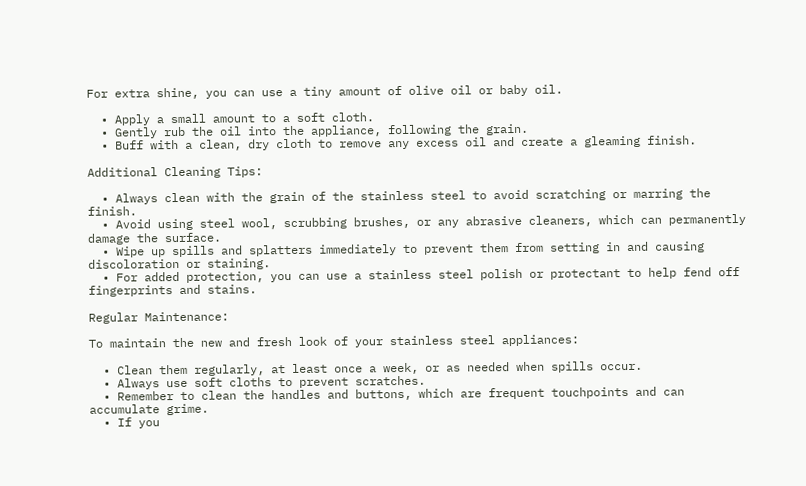For extra shine, you can use a tiny amount of olive oil or baby oil.

  • Apply a small amount to a soft cloth.
  • Gently rub the oil into the appliance, following the grain.
  • Buff with a clean, dry cloth to remove any excess oil and create a gleaming finish.

Additional Cleaning Tips:

  • Always clean with the grain of the stainless steel to avoid scratching or marring the finish.
  • Avoid using steel wool, scrubbing brushes, or any abrasive cleaners, which can permanently damage the surface.
  • Wipe up spills and splatters immediately to prevent them from setting in and causing discoloration or staining.
  • For added protection, you can use a stainless steel polish or protectant to help fend off fingerprints and stains.

Regular Maintenance:

To maintain the new and fresh look of your stainless steel appliances:

  • Clean them regularly, at least once a week, or as needed when spills occur.
  • Always use soft cloths to prevent scratches.
  • Remember to clean the handles and buttons, which are frequent touchpoints and can accumulate grime.
  • If you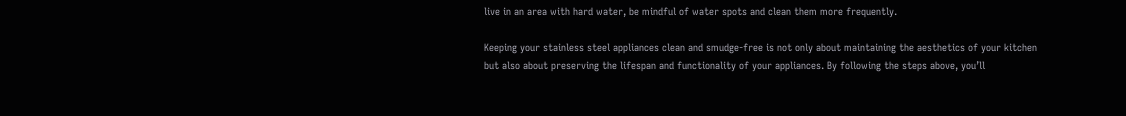live in an area with hard water, be mindful of water spots and clean them more frequently.

Keeping your stainless steel appliances clean and smudge-free is not only about maintaining the aesthetics of your kitchen but also about preserving the lifespan and functionality of your appliances. By following the steps above, you’ll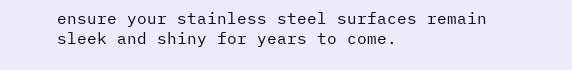ensure your stainless steel surfaces remain sleek and shiny for years to come.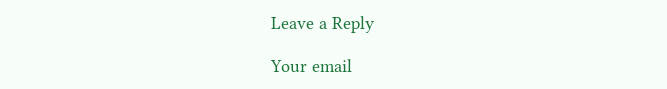Leave a Reply

Your email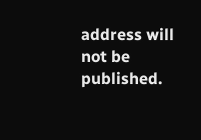address will not be published.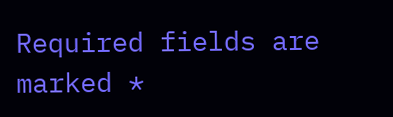Required fields are marked *